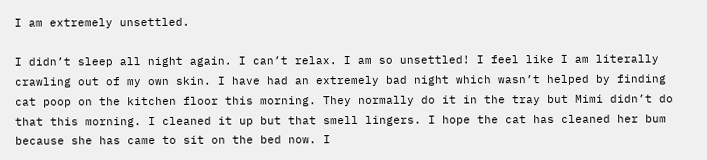I am extremely unsettled.

I didn’t sleep all night again. I can’t relax. I am so unsettled! I feel like I am literally crawling out of my own skin. I have had an extremely bad night which wasn’t helped by finding cat poop on the kitchen floor this morning. They normally do it in the tray but Mimi didn’t do that this morning. I cleaned it up but that smell lingers. I hope the cat has cleaned her bum because she has came to sit on the bed now. I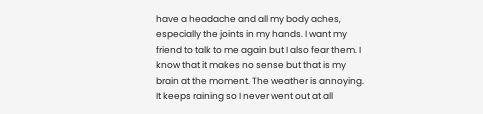have a headache and all my body aches, especially the joints in my hands. I want my friend to talk to me again but I also fear them. I know that it makes no sense but that is my brain at the moment. The weather is annoying. It keeps raining so I never went out at all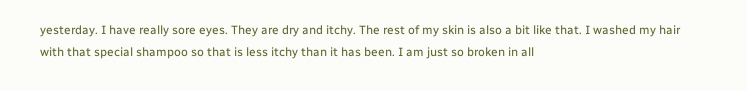yesterday. I have really sore eyes. They are dry and itchy. The rest of my skin is also a bit like that. I washed my hair with that special shampoo so that is less itchy than it has been. I am just so broken in all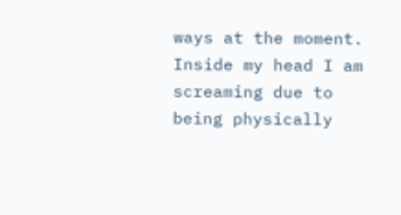ways at the moment. Inside my head I am screaming due to being physically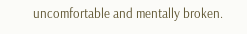uncomfortable and mentally broken.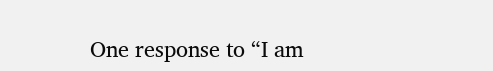One response to “I am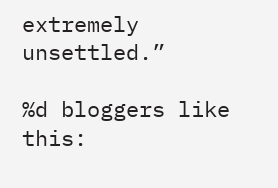extremely unsettled.”

%d bloggers like this: